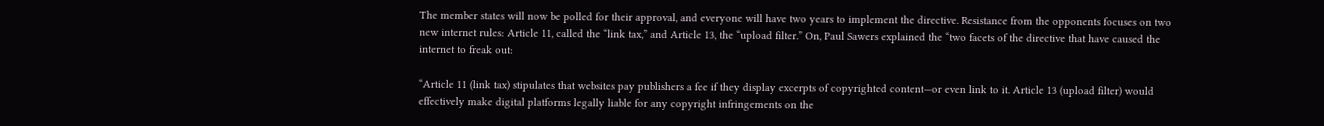The member states will now be polled for their approval, and everyone will have two years to implement the directive. Resistance from the opponents focuses on two new internet rules: Article 11, called the “link tax,” and Article 13, the “upload filter.” On, Paul Sawers explained the “two facets of the directive that have caused the internet to freak out:

“Article 11 (link tax) stipulates that websites pay publishers a fee if they display excerpts of copyrighted content—or even link to it. Article 13 (upload filter) would effectively make digital platforms legally liable for any copyright infringements on the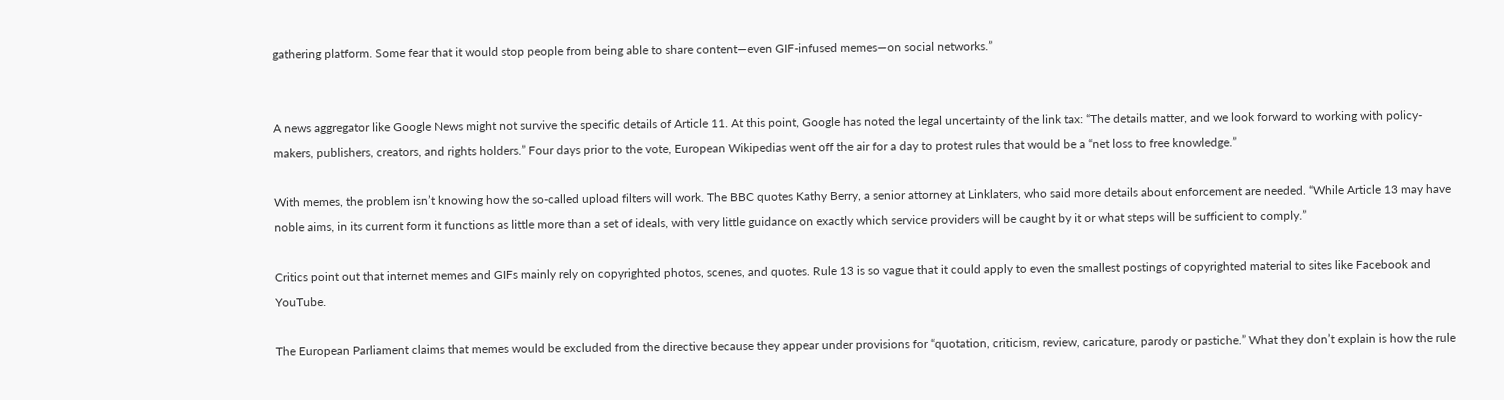gathering platform. Some fear that it would stop people from being able to share content—even GIF-infused memes—on social networks.”


A news aggregator like Google News might not survive the specific details of Article 11. At this point, Google has noted the legal uncertainty of the link tax: “The details matter, and we look forward to working with policy-makers, publishers, creators, and rights holders.” Four days prior to the vote, European Wikipedias went off the air for a day to protest rules that would be a “net loss to free knowledge.”

With memes, the problem isn’t knowing how the so-called upload filters will work. The BBC quotes Kathy Berry, a senior attorney at Linklaters, who said more details about enforcement are needed. “While Article 13 may have noble aims, in its current form it functions as little more than a set of ideals, with very little guidance on exactly which service providers will be caught by it or what steps will be sufficient to comply.”

Critics point out that internet memes and GIFs mainly rely on copyrighted photos, scenes, and quotes. Rule 13 is so vague that it could apply to even the smallest postings of copyrighted material to sites like Facebook and YouTube.

The European Parliament claims that memes would be excluded from the directive because they appear under provisions for “quotation, criticism, review, caricature, parody or pastiche.” What they don’t explain is how the rule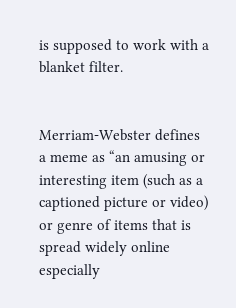is supposed to work with a blanket filter.


Merriam-Webster defines a meme as “an amusing or interesting item (such as a captioned picture or video) or genre of items that is spread widely online especially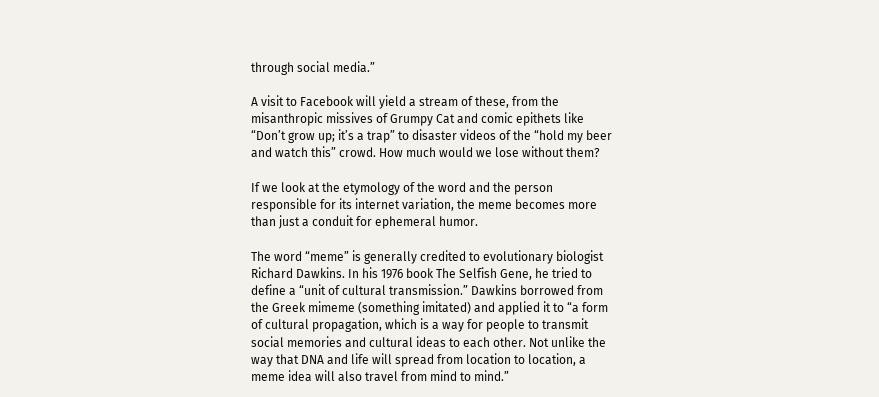through social media.”

A visit to Facebook will yield a stream of these, from the misanthropic missives of Grumpy Cat and comic epithets like “Don’t grow up; it’s a trap” to disaster videos of the “hold my beer and watch this” crowd. How much would we lose without them?

If we look at the etymology of the word and the person responsible for its internet variation, the meme becomes more than just a conduit for ephemeral humor.

The word “meme” is generally credited to evolutionary biologist Richard Dawkins. In his 1976 book The Selfish Gene, he tried to define a “unit of cultural transmission.” Dawkins borrowed from the Greek mimeme (something imitated) and applied it to “a form of cultural propagation, which is a way for people to transmit social memories and cultural ideas to each other. Not unlike the way that DNA and life will spread from location to location, a meme idea will also travel from mind to mind.”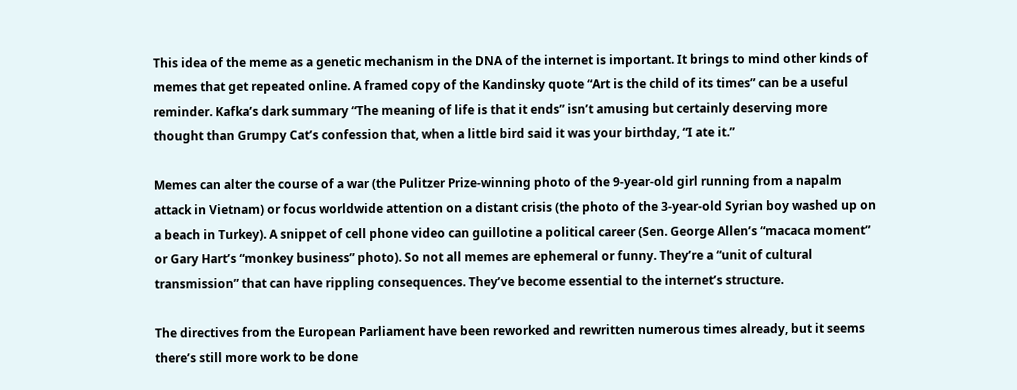This idea of the meme as a genetic mechanism in the DNA of the internet is important. It brings to mind other kinds of memes that get repeated online. A framed copy of the Kandinsky quote “Art is the child of its times” can be a useful reminder. Kafka’s dark summary “The meaning of life is that it ends” isn’t amusing but certainly deserving more thought than Grumpy Cat’s confession that, when a little bird said it was your birthday, “I ate it.”

Memes can alter the course of a war (the Pulitzer Prize-winning photo of the 9-year-old girl running from a napalm attack in Vietnam) or focus worldwide attention on a distant crisis (the photo of the 3-year-old Syrian boy washed up on a beach in Turkey). A snippet of cell phone video can guillotine a political career (Sen. George Allen’s “macaca moment” or Gary Hart’s “monkey business” photo). So not all memes are ephemeral or funny. They’re a “unit of cultural transmission” that can have rippling consequences. They’ve become essential to the internet’s structure.

The directives from the European Parliament have been reworked and rewritten numerous times already, but it seems there’s still more work to be done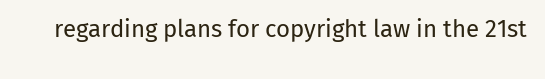regarding plans for copyright law in the 21st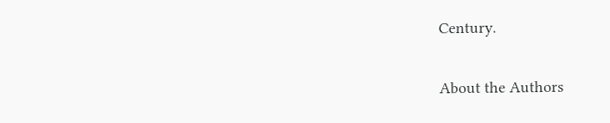Century.

About the Authors